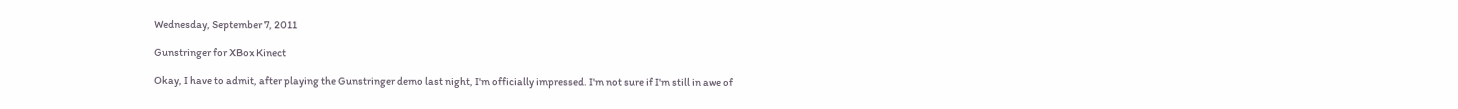Wednesday, September 7, 2011

Gunstringer for XBox Kinect

Okay, I have to admit, after playing the Gunstringer demo last night, I'm officially impressed. I'm not sure if I'm still in awe of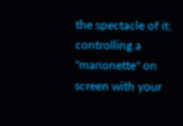the spectacle of it; controlling a "marionette" on screen with your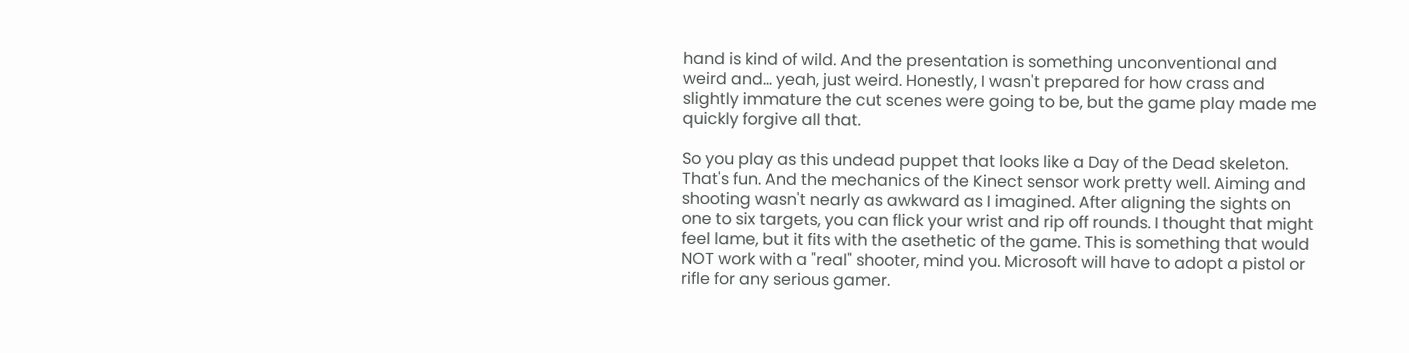hand is kind of wild. And the presentation is something unconventional and weird and... yeah, just weird. Honestly, I wasn't prepared for how crass and slightly immature the cut scenes were going to be, but the game play made me quickly forgive all that.

So you play as this undead puppet that looks like a Day of the Dead skeleton. That's fun. And the mechanics of the Kinect sensor work pretty well. Aiming and shooting wasn't nearly as awkward as I imagined. After aligning the sights on one to six targets, you can flick your wrist and rip off rounds. I thought that might feel lame, but it fits with the asethetic of the game. This is something that would NOT work with a "real" shooter, mind you. Microsoft will have to adopt a pistol or rifle for any serious gamer.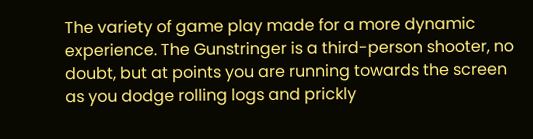The variety of game play made for a more dynamic experience. The Gunstringer is a third-person shooter, no doubt, but at points you are running towards the screen as you dodge rolling logs and prickly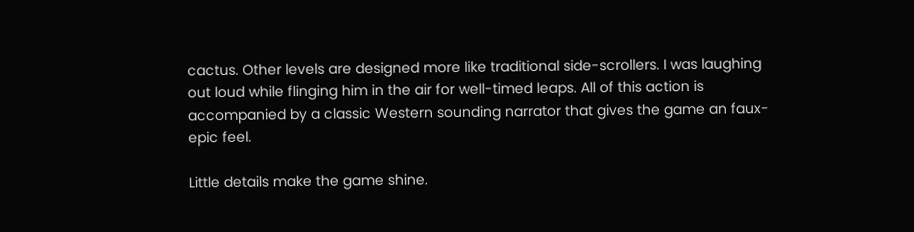cactus. Other levels are designed more like traditional side-scrollers. I was laughing out loud while flinging him in the air for well-timed leaps. All of this action is accompanied by a classic Western sounding narrator that gives the game an faux-epic feel.

Little details make the game shine.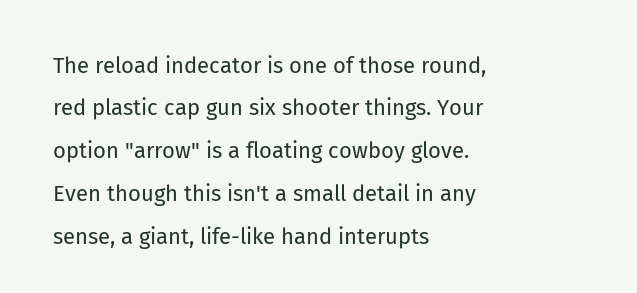The reload indecator is one of those round, red plastic cap gun six shooter things. Your option "arrow" is a floating cowboy glove. Even though this isn't a small detail in any sense, a giant, life-like hand interupts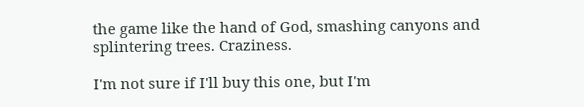the game like the hand of God, smashing canyons and splintering trees. Craziness.

I'm not sure if I'll buy this one, but I'm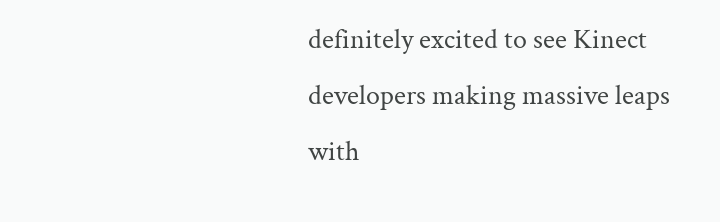definitely excited to see Kinect developers making massive leaps with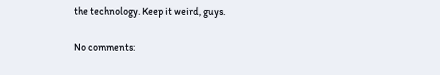the technology. Keep it weird, guys.

No comments: